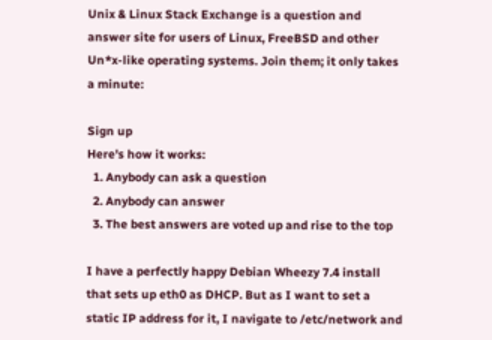Unix & Linux Stack Exchange is a question and answer site for users of Linux, FreeBSD and other Un*x-like operating systems. Join them; it only takes a minute:

Sign up
Here's how it works:
  1. Anybody can ask a question
  2. Anybody can answer
  3. The best answers are voted up and rise to the top

I have a perfectly happy Debian Wheezy 7.4 install that sets up eth0 as DHCP. But as I want to set a static IP address for it, I navigate to /etc/network and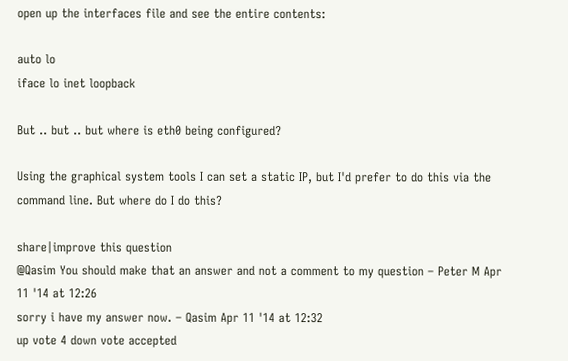open up the interfaces file and see the entire contents:

auto lo
iface lo inet loopback

But .. but .. but where is eth0 being configured?

Using the graphical system tools I can set a static IP, but I'd prefer to do this via the command line. But where do I do this?

share|improve this question
@Qasim You should make that an answer and not a comment to my question – Peter M Apr 11 '14 at 12:26
sorry i have my answer now. – Qasim Apr 11 '14 at 12:32
up vote 4 down vote accepted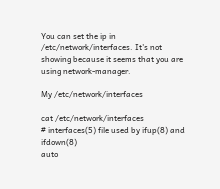You can set the ip in /etc/network/interfaces. It's not showing because it seems that you are using network-manager.

My /etc/network/interfaces

cat /etc/network/interfaces
# interfaces(5) file used by ifup(8) and ifdown(8)
auto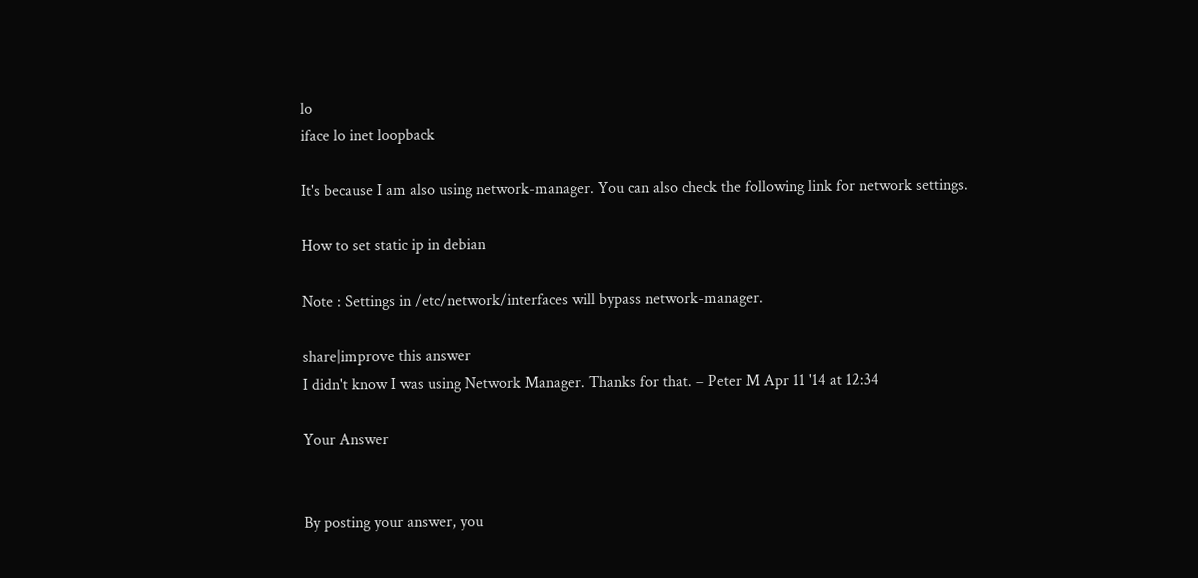lo
iface lo inet loopback

It's because I am also using network-manager. You can also check the following link for network settings.

How to set static ip in debian

Note : Settings in /etc/network/interfaces will bypass network-manager.

share|improve this answer
I didn't know I was using Network Manager. Thanks for that. – Peter M Apr 11 '14 at 12:34

Your Answer


By posting your answer, you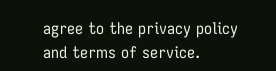agree to the privacy policy and terms of service.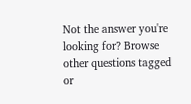Not the answer you're looking for? Browse other questions tagged or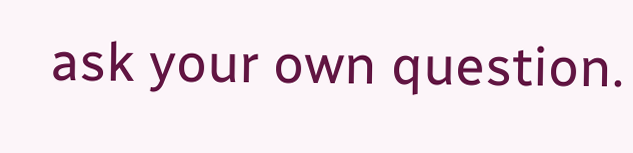ask your own question.